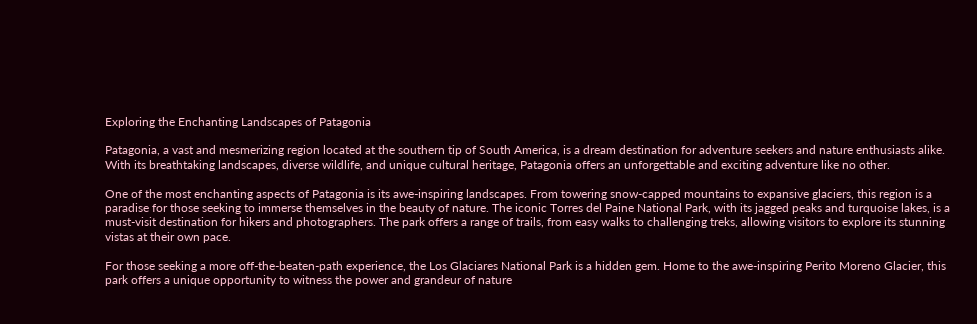Exploring the Enchanting Landscapes of Patagonia

Patagonia, a vast and mesmerizing region located at the southern tip of South America, is a dream destination for adventure seekers and nature enthusiasts alike. With its breathtaking landscapes, diverse wildlife, and unique cultural heritage, Patagonia offers an unforgettable and exciting adventure like no other.

One of the most enchanting aspects of Patagonia is its awe-inspiring landscapes. From towering snow-capped mountains to expansive glaciers, this region is a paradise for those seeking to immerse themselves in the beauty of nature. The iconic Torres del Paine National Park, with its jagged peaks and turquoise lakes, is a must-visit destination for hikers and photographers. The park offers a range of trails, from easy walks to challenging treks, allowing visitors to explore its stunning vistas at their own pace.

For those seeking a more off-the-beaten-path experience, the Los Glaciares National Park is a hidden gem. Home to the awe-inspiring Perito Moreno Glacier, this park offers a unique opportunity to witness the power and grandeur of nature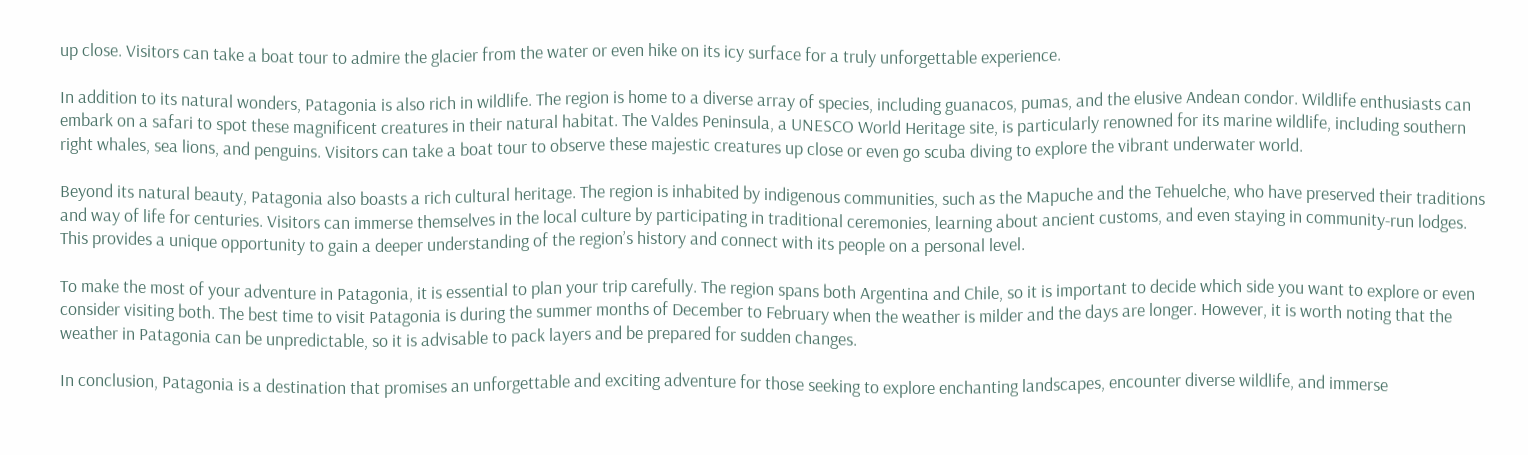up close. Visitors can take a boat tour to admire the glacier from the water or even hike on its icy surface for a truly unforgettable experience.

In addition to its natural wonders, Patagonia is also rich in wildlife. The region is home to a diverse array of species, including guanacos, pumas, and the elusive Andean condor. Wildlife enthusiasts can embark on a safari to spot these magnificent creatures in their natural habitat. The Valdes Peninsula, a UNESCO World Heritage site, is particularly renowned for its marine wildlife, including southern right whales, sea lions, and penguins. Visitors can take a boat tour to observe these majestic creatures up close or even go scuba diving to explore the vibrant underwater world.

Beyond its natural beauty, Patagonia also boasts a rich cultural heritage. The region is inhabited by indigenous communities, such as the Mapuche and the Tehuelche, who have preserved their traditions and way of life for centuries. Visitors can immerse themselves in the local culture by participating in traditional ceremonies, learning about ancient customs, and even staying in community-run lodges. This provides a unique opportunity to gain a deeper understanding of the region’s history and connect with its people on a personal level.

To make the most of your adventure in Patagonia, it is essential to plan your trip carefully. The region spans both Argentina and Chile, so it is important to decide which side you want to explore or even consider visiting both. The best time to visit Patagonia is during the summer months of December to February when the weather is milder and the days are longer. However, it is worth noting that the weather in Patagonia can be unpredictable, so it is advisable to pack layers and be prepared for sudden changes.

In conclusion, Patagonia is a destination that promises an unforgettable and exciting adventure for those seeking to explore enchanting landscapes, encounter diverse wildlife, and immerse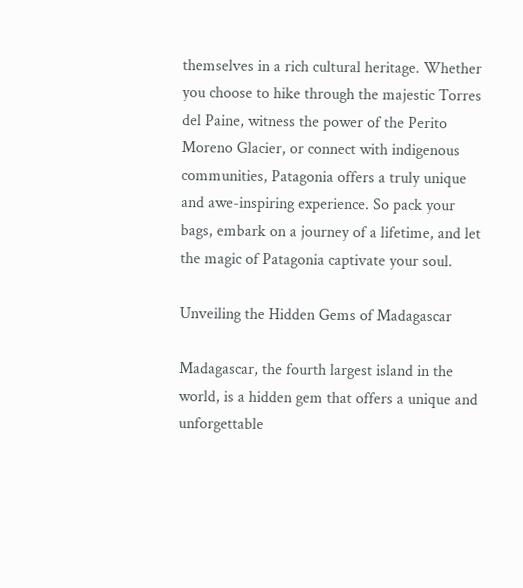themselves in a rich cultural heritage. Whether you choose to hike through the majestic Torres del Paine, witness the power of the Perito Moreno Glacier, or connect with indigenous communities, Patagonia offers a truly unique and awe-inspiring experience. So pack your bags, embark on a journey of a lifetime, and let the magic of Patagonia captivate your soul.

Unveiling the Hidden Gems of Madagascar

Madagascar, the fourth largest island in the world, is a hidden gem that offers a unique and unforgettable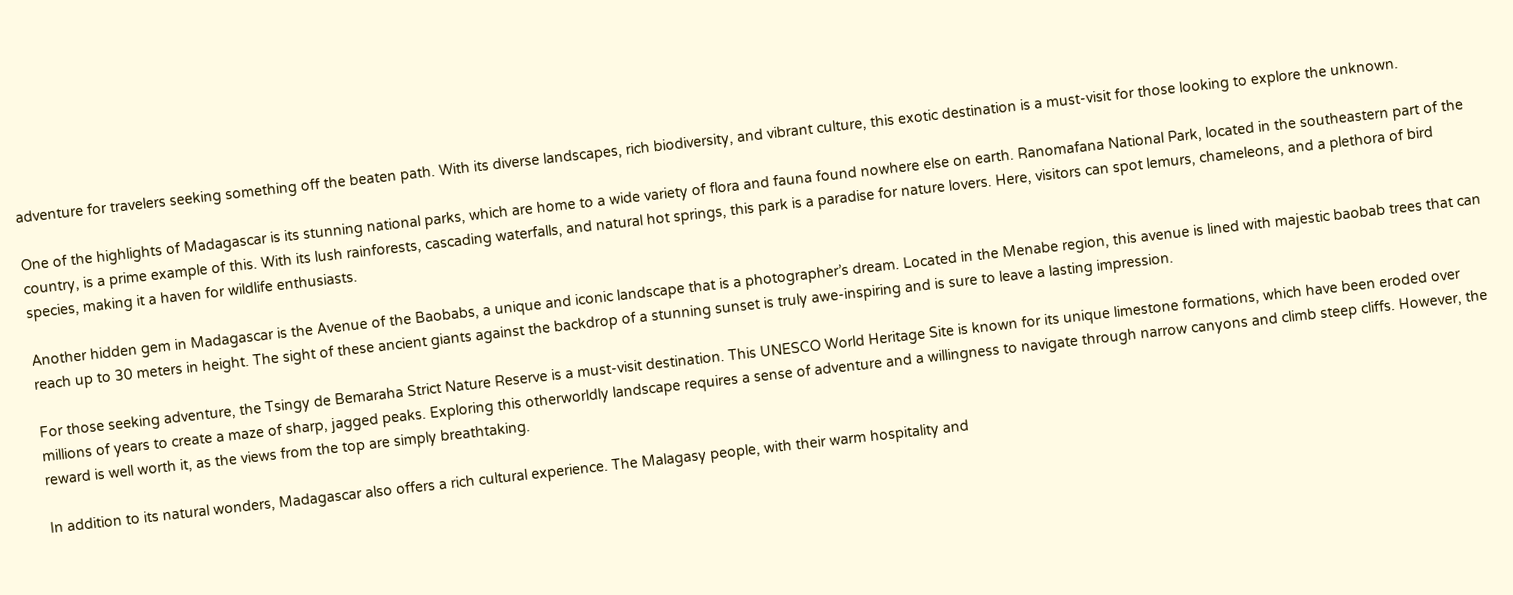adventure for travelers seeking something off the beaten path. With its diverse landscapes, rich biodiversity, and vibrant culture, this exotic destination is a must-visit for those looking to explore the unknown.

One of the highlights of Madagascar is its stunning national parks, which are home to a wide variety of flora and fauna found nowhere else on earth. Ranomafana National Park, located in the southeastern part of the country, is a prime example of this. With its lush rainforests, cascading waterfalls, and natural hot springs, this park is a paradise for nature lovers. Here, visitors can spot lemurs, chameleons, and a plethora of bird species, making it a haven for wildlife enthusiasts.

Another hidden gem in Madagascar is the Avenue of the Baobabs, a unique and iconic landscape that is a photographer’s dream. Located in the Menabe region, this avenue is lined with majestic baobab trees that can reach up to 30 meters in height. The sight of these ancient giants against the backdrop of a stunning sunset is truly awe-inspiring and is sure to leave a lasting impression.

For those seeking adventure, the Tsingy de Bemaraha Strict Nature Reserve is a must-visit destination. This UNESCO World Heritage Site is known for its unique limestone formations, which have been eroded over millions of years to create a maze of sharp, jagged peaks. Exploring this otherworldly landscape requires a sense of adventure and a willingness to navigate through narrow canyons and climb steep cliffs. However, the reward is well worth it, as the views from the top are simply breathtaking.

In addition to its natural wonders, Madagascar also offers a rich cultural experience. The Malagasy people, with their warm hospitality and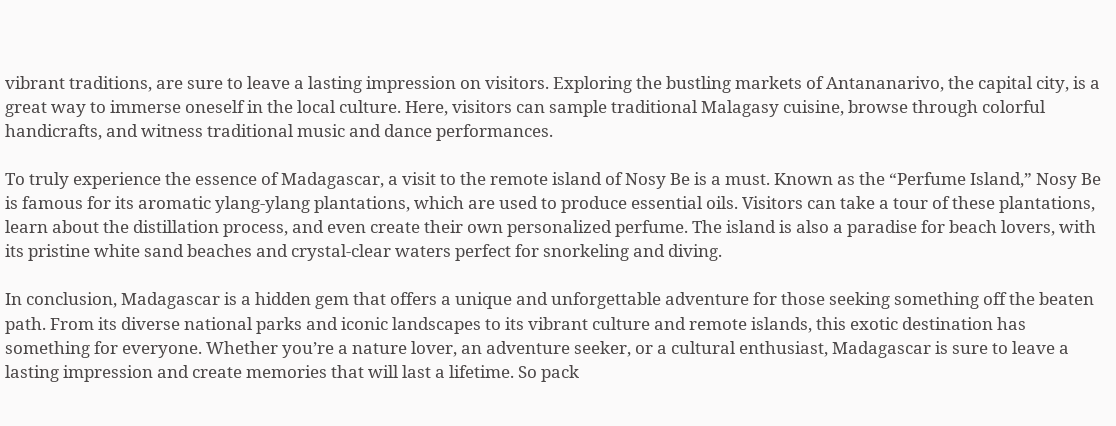vibrant traditions, are sure to leave a lasting impression on visitors. Exploring the bustling markets of Antananarivo, the capital city, is a great way to immerse oneself in the local culture. Here, visitors can sample traditional Malagasy cuisine, browse through colorful handicrafts, and witness traditional music and dance performances.

To truly experience the essence of Madagascar, a visit to the remote island of Nosy Be is a must. Known as the “Perfume Island,” Nosy Be is famous for its aromatic ylang-ylang plantations, which are used to produce essential oils. Visitors can take a tour of these plantations, learn about the distillation process, and even create their own personalized perfume. The island is also a paradise for beach lovers, with its pristine white sand beaches and crystal-clear waters perfect for snorkeling and diving.

In conclusion, Madagascar is a hidden gem that offers a unique and unforgettable adventure for those seeking something off the beaten path. From its diverse national parks and iconic landscapes to its vibrant culture and remote islands, this exotic destination has something for everyone. Whether you’re a nature lover, an adventure seeker, or a cultural enthusiast, Madagascar is sure to leave a lasting impression and create memories that will last a lifetime. So pack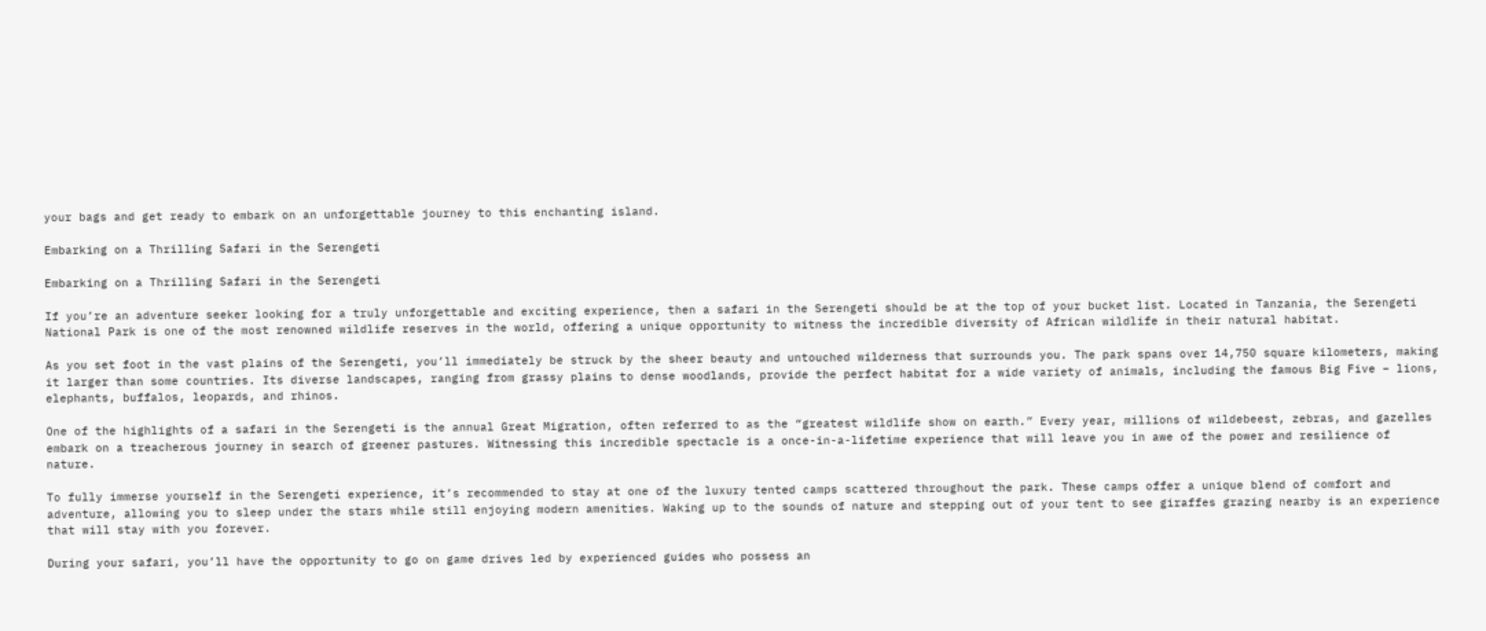your bags and get ready to embark on an unforgettable journey to this enchanting island.

Embarking on a Thrilling Safari in the Serengeti

Embarking on a Thrilling Safari in the Serengeti

If you’re an adventure seeker looking for a truly unforgettable and exciting experience, then a safari in the Serengeti should be at the top of your bucket list. Located in Tanzania, the Serengeti National Park is one of the most renowned wildlife reserves in the world, offering a unique opportunity to witness the incredible diversity of African wildlife in their natural habitat.

As you set foot in the vast plains of the Serengeti, you’ll immediately be struck by the sheer beauty and untouched wilderness that surrounds you. The park spans over 14,750 square kilometers, making it larger than some countries. Its diverse landscapes, ranging from grassy plains to dense woodlands, provide the perfect habitat for a wide variety of animals, including the famous Big Five – lions, elephants, buffalos, leopards, and rhinos.

One of the highlights of a safari in the Serengeti is the annual Great Migration, often referred to as the “greatest wildlife show on earth.” Every year, millions of wildebeest, zebras, and gazelles embark on a treacherous journey in search of greener pastures. Witnessing this incredible spectacle is a once-in-a-lifetime experience that will leave you in awe of the power and resilience of nature.

To fully immerse yourself in the Serengeti experience, it’s recommended to stay at one of the luxury tented camps scattered throughout the park. These camps offer a unique blend of comfort and adventure, allowing you to sleep under the stars while still enjoying modern amenities. Waking up to the sounds of nature and stepping out of your tent to see giraffes grazing nearby is an experience that will stay with you forever.

During your safari, you’ll have the opportunity to go on game drives led by experienced guides who possess an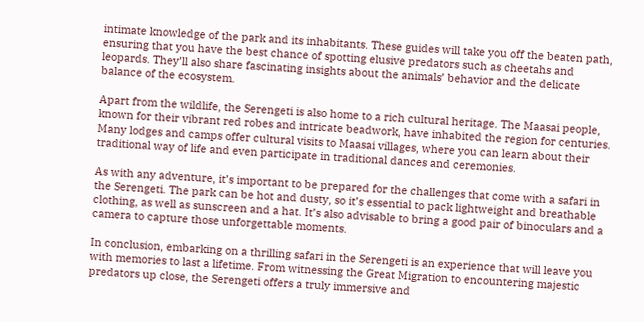intimate knowledge of the park and its inhabitants. These guides will take you off the beaten path, ensuring that you have the best chance of spotting elusive predators such as cheetahs and leopards. They’ll also share fascinating insights about the animals’ behavior and the delicate balance of the ecosystem.

Apart from the wildlife, the Serengeti is also home to a rich cultural heritage. The Maasai people, known for their vibrant red robes and intricate beadwork, have inhabited the region for centuries. Many lodges and camps offer cultural visits to Maasai villages, where you can learn about their traditional way of life and even participate in traditional dances and ceremonies.

As with any adventure, it’s important to be prepared for the challenges that come with a safari in the Serengeti. The park can be hot and dusty, so it’s essential to pack lightweight and breathable clothing, as well as sunscreen and a hat. It’s also advisable to bring a good pair of binoculars and a camera to capture those unforgettable moments.

In conclusion, embarking on a thrilling safari in the Serengeti is an experience that will leave you with memories to last a lifetime. From witnessing the Great Migration to encountering majestic predators up close, the Serengeti offers a truly immersive and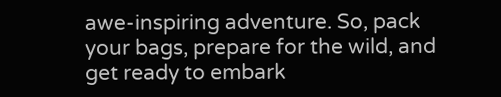awe-inspiring adventure. So, pack your bags, prepare for the wild, and get ready to embark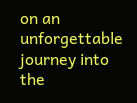on an unforgettable journey into the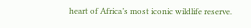heart of Africa’s most iconic wildlife reserve.